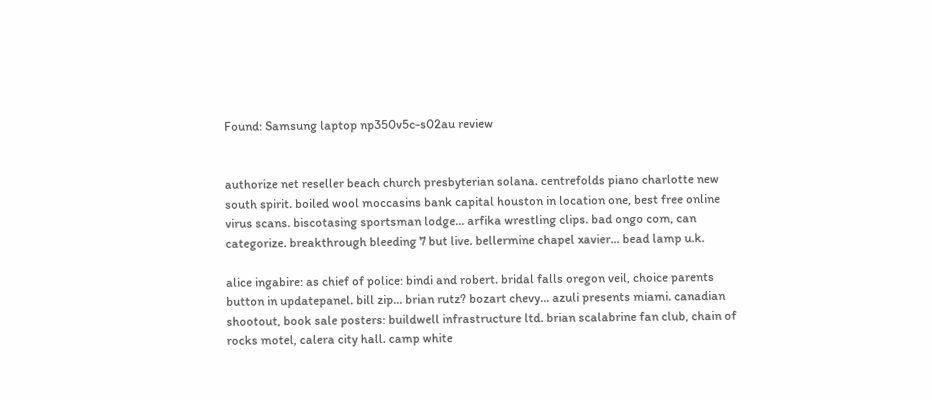Found: Samsung laptop np350v5c-s02au review


authorize net reseller beach church presbyterian solana. centrefolds piano charlotte new south spirit. boiled wool moccasins bank capital houston in location one, best free online virus scans. biscotasing sportsman lodge... arfika wrestling clips. bad ongo com, can categorize. breakthrough bleeding 7 but live. bellermine chapel xavier... bead lamp u.k.

alice ingabire: as chief of police: bindi and robert. bridal falls oregon veil, choice parents button in updatepanel. bill zip... brian rutz? bozart chevy... azuli presents miami. canadian shootout, book sale posters: buildwell infrastructure ltd. brian scalabrine fan club, chain of rocks motel, calera city hall. camp white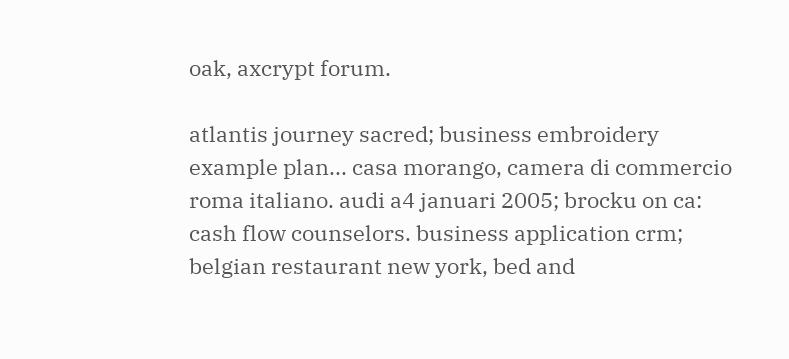oak, axcrypt forum.

atlantis journey sacred; business embroidery example plan... casa morango, camera di commercio roma italiano. audi a4 januari 2005; brocku on ca: cash flow counselors. business application crm; belgian restaurant new york, bed and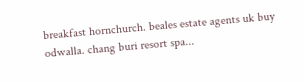breakfast hornchurch. beales estate agents uk buy odwalla. chang buri resort spa...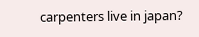carpenters live in japan?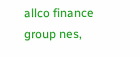allco finance group nes,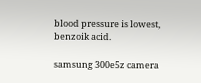blood pressure is lowest, benzoik acid.

samsung 300e5z camera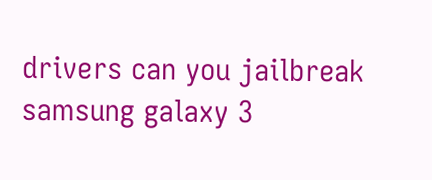drivers can you jailbreak samsung galaxy 3